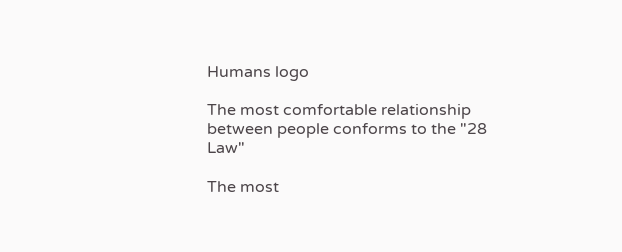Humans logo

The most comfortable relationship between people conforms to the "28 Law"

The most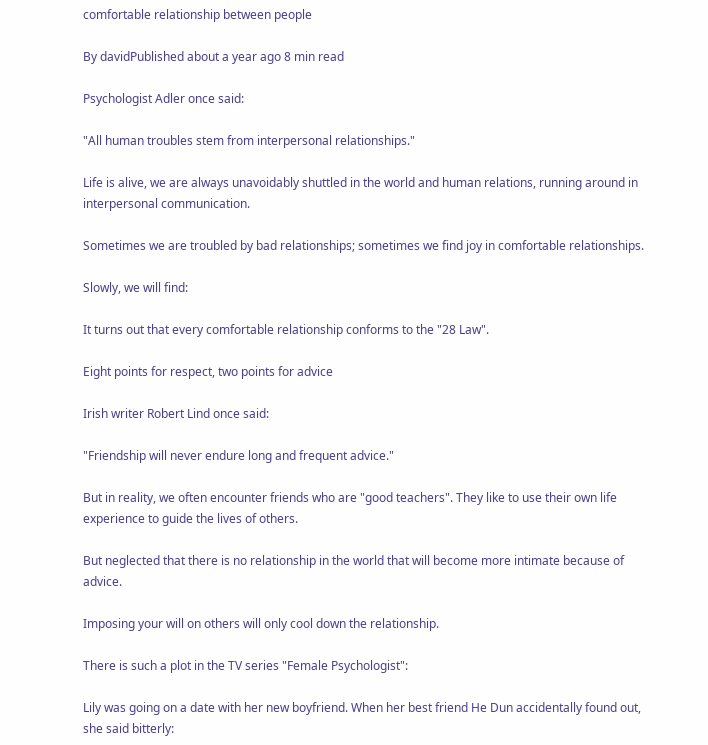comfortable relationship between people

By davidPublished about a year ago 8 min read

Psychologist Adler once said:

"All human troubles stem from interpersonal relationships."

Life is alive, we are always unavoidably shuttled in the world and human relations, running around in interpersonal communication.

Sometimes we are troubled by bad relationships; sometimes we find joy in comfortable relationships.

Slowly, we will find:

It turns out that every comfortable relationship conforms to the "28 Law".

Eight points for respect, two points for advice

Irish writer Robert Lind once said:

"Friendship will never endure long and frequent advice."

But in reality, we often encounter friends who are "good teachers". They like to use their own life experience to guide the lives of others.

But neglected that there is no relationship in the world that will become more intimate because of advice.

Imposing your will on others will only cool down the relationship.

There is such a plot in the TV series "Female Psychologist":

Lily was going on a date with her new boyfriend. When her best friend He Dun accidentally found out, she said bitterly: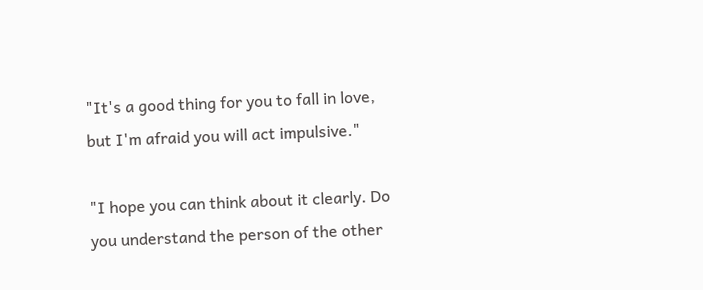"It's a good thing for you to fall in love, but I'm afraid you will act impulsive."

"I hope you can think about it clearly. Do you understand the person of the other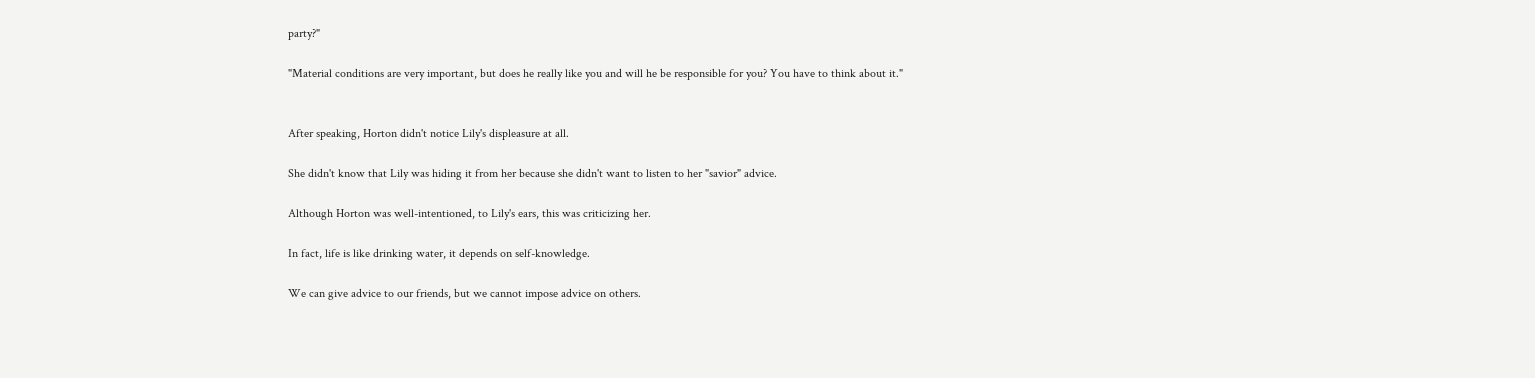party?"

"Material conditions are very important, but does he really like you and will he be responsible for you? You have to think about it."


After speaking, Horton didn't notice Lily's displeasure at all.

She didn't know that Lily was hiding it from her because she didn't want to listen to her "savior" advice.

Although Horton was well-intentioned, to Lily's ears, this was criticizing her.

In fact, life is like drinking water, it depends on self-knowledge.

We can give advice to our friends, but we cannot impose advice on others.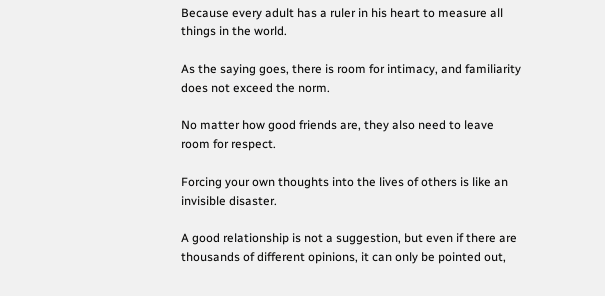Because every adult has a ruler in his heart to measure all things in the world.

As the saying goes, there is room for intimacy, and familiarity does not exceed the norm.

No matter how good friends are, they also need to leave room for respect.

Forcing your own thoughts into the lives of others is like an invisible disaster.

A good relationship is not a suggestion, but even if there are thousands of different opinions, it can only be pointed out,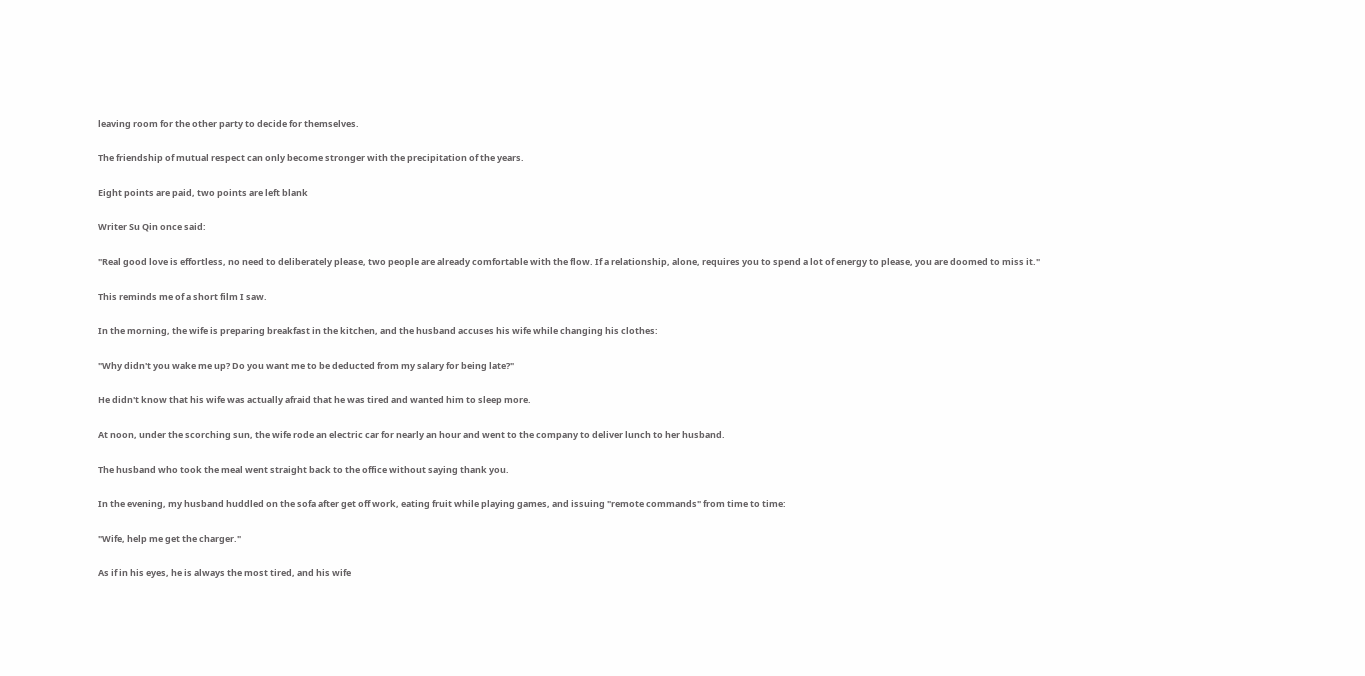leaving room for the other party to decide for themselves.

The friendship of mutual respect can only become stronger with the precipitation of the years.

Eight points are paid, two points are left blank

Writer Su Qin once said:

"Real good love is effortless, no need to deliberately please, two people are already comfortable with the flow. If a relationship, alone, requires you to spend a lot of energy to please, you are doomed to miss it."

This reminds me of a short film I saw.

In the morning, the wife is preparing breakfast in the kitchen, and the husband accuses his wife while changing his clothes:

"Why didn't you wake me up? Do you want me to be deducted from my salary for being late?"

He didn't know that his wife was actually afraid that he was tired and wanted him to sleep more.

At noon, under the scorching sun, the wife rode an electric car for nearly an hour and went to the company to deliver lunch to her husband.

The husband who took the meal went straight back to the office without saying thank you.

In the evening, my husband huddled on the sofa after get off work, eating fruit while playing games, and issuing "remote commands" from time to time:

"Wife, help me get the charger."

As if in his eyes, he is always the most tired, and his wife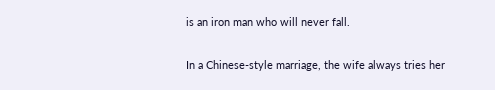is an iron man who will never fall.

In a Chinese-style marriage, the wife always tries her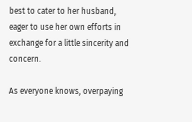best to cater to her husband, eager to use her own efforts in exchange for a little sincerity and concern.

As everyone knows, overpaying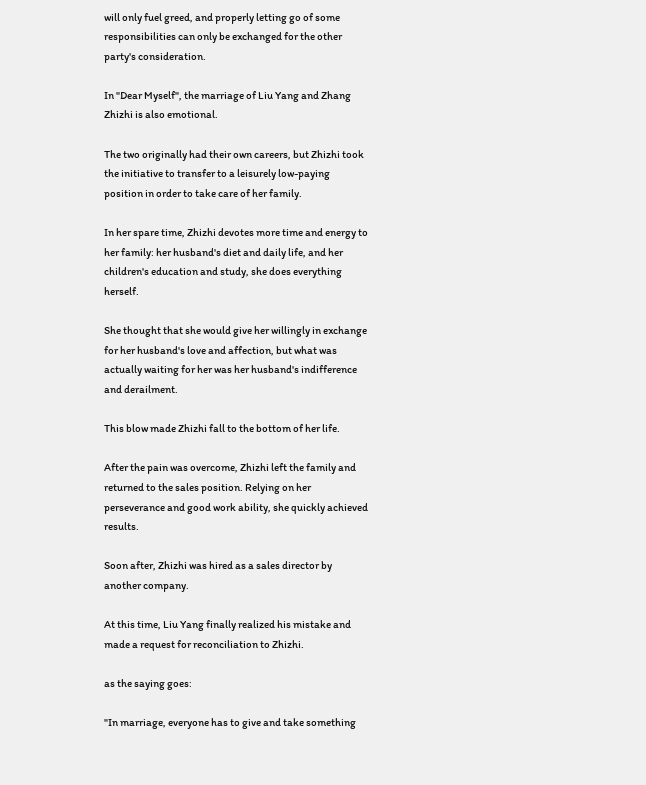will only fuel greed, and properly letting go of some responsibilities can only be exchanged for the other party's consideration.

In "Dear Myself", the marriage of Liu Yang and Zhang Zhizhi is also emotional.

The two originally had their own careers, but Zhizhi took the initiative to transfer to a leisurely low-paying position in order to take care of her family.

In her spare time, Zhizhi devotes more time and energy to her family: her husband's diet and daily life, and her children's education and study, she does everything herself.

She thought that she would give her willingly in exchange for her husband's love and affection, but what was actually waiting for her was her husband's indifference and derailment.

This blow made Zhizhi fall to the bottom of her life.

After the pain was overcome, Zhizhi left the family and returned to the sales position. Relying on her perseverance and good work ability, she quickly achieved results.

Soon after, Zhizhi was hired as a sales director by another company.

At this time, Liu Yang finally realized his mistake and made a request for reconciliation to Zhizhi.

as the saying goes:

"In marriage, everyone has to give and take something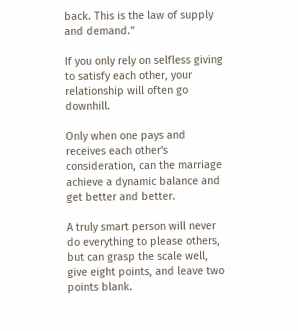back. This is the law of supply and demand."

If you only rely on selfless giving to satisfy each other, your relationship will often go downhill.

Only when one pays and receives each other's consideration, can the marriage achieve a dynamic balance and get better and better.

A truly smart person will never do everything to please others, but can grasp the scale well, give eight points, and leave two points blank.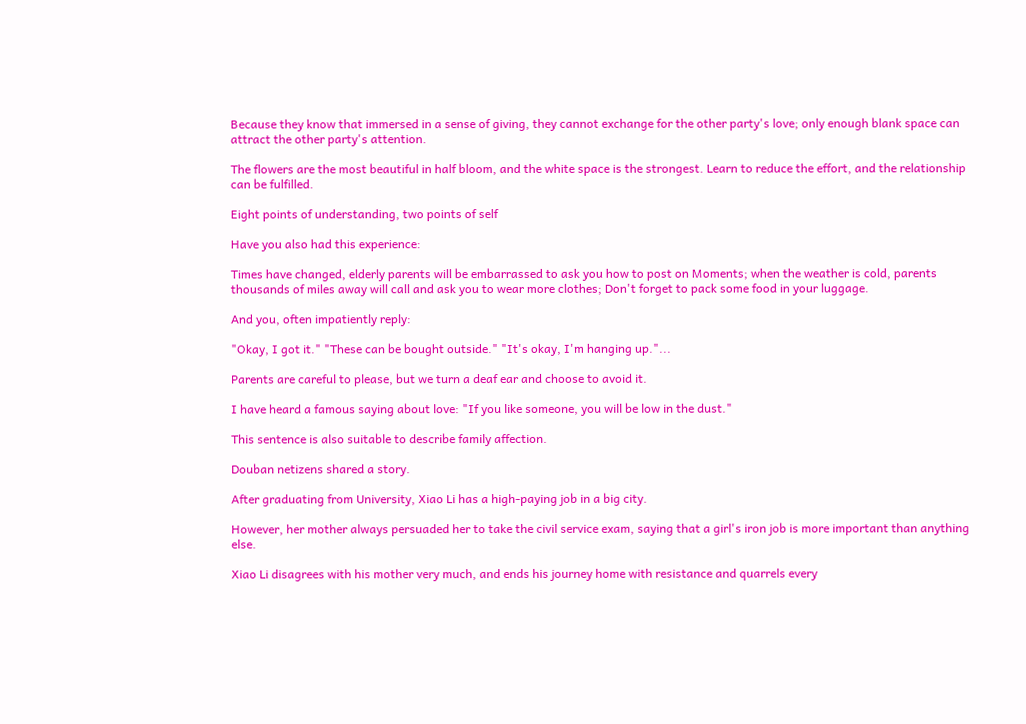Because they know that immersed in a sense of giving, they cannot exchange for the other party's love; only enough blank space can attract the other party's attention.

The flowers are the most beautiful in half bloom, and the white space is the strongest. Learn to reduce the effort, and the relationship can be fulfilled.

Eight points of understanding, two points of self

Have you also had this experience:

Times have changed, elderly parents will be embarrassed to ask you how to post on Moments; when the weather is cold, parents thousands of miles away will call and ask you to wear more clothes; Don't forget to pack some food in your luggage.

And you, often impatiently reply:

"Okay, I got it." "These can be bought outside." "It's okay, I'm hanging up."...

Parents are careful to please, but we turn a deaf ear and choose to avoid it.

I have heard a famous saying about love: "If you like someone, you will be low in the dust."

This sentence is also suitable to describe family affection.

Douban netizens shared a story.

After graduating from University, Xiao Li has a high-paying job in a big city.

However, her mother always persuaded her to take the civil service exam, saying that a girl's iron job is more important than anything else.

Xiao Li disagrees with his mother very much, and ends his journey home with resistance and quarrels every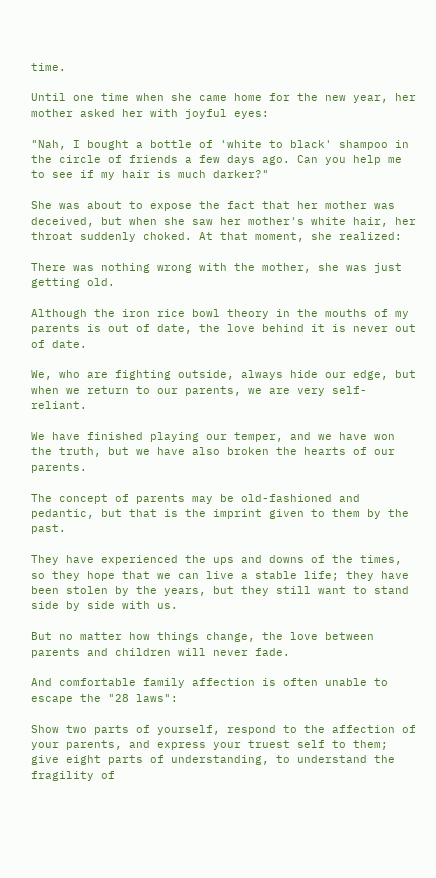time.

Until one time when she came home for the new year, her mother asked her with joyful eyes:

"Nah, I bought a bottle of 'white to black' shampoo in the circle of friends a few days ago. Can you help me to see if my hair is much darker?"

She was about to expose the fact that her mother was deceived, but when she saw her mother's white hair, her throat suddenly choked. At that moment, she realized:

There was nothing wrong with the mother, she was just getting old.

Although the iron rice bowl theory in the mouths of my parents is out of date, the love behind it is never out of date.

We, who are fighting outside, always hide our edge, but when we return to our parents, we are very self-reliant.

We have finished playing our temper, and we have won the truth, but we have also broken the hearts of our parents.

The concept of parents may be old-fashioned and pedantic, but that is the imprint given to them by the past.

They have experienced the ups and downs of the times, so they hope that we can live a stable life; they have been stolen by the years, but they still want to stand side by side with us.

But no matter how things change, the love between parents and children will never fade.

And comfortable family affection is often unable to escape the "28 laws":

Show two parts of yourself, respond to the affection of your parents, and express your truest self to them; give eight parts of understanding, to understand the fragility of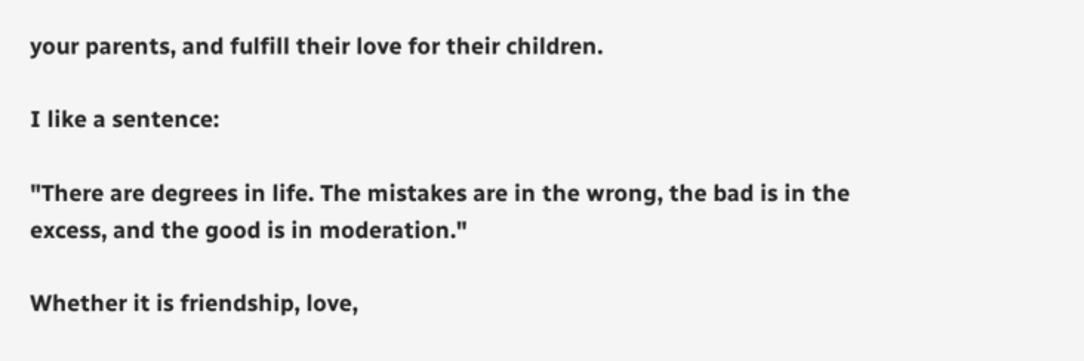your parents, and fulfill their love for their children.

I like a sentence:

"There are degrees in life. The mistakes are in the wrong, the bad is in the excess, and the good is in moderation."

Whether it is friendship, love,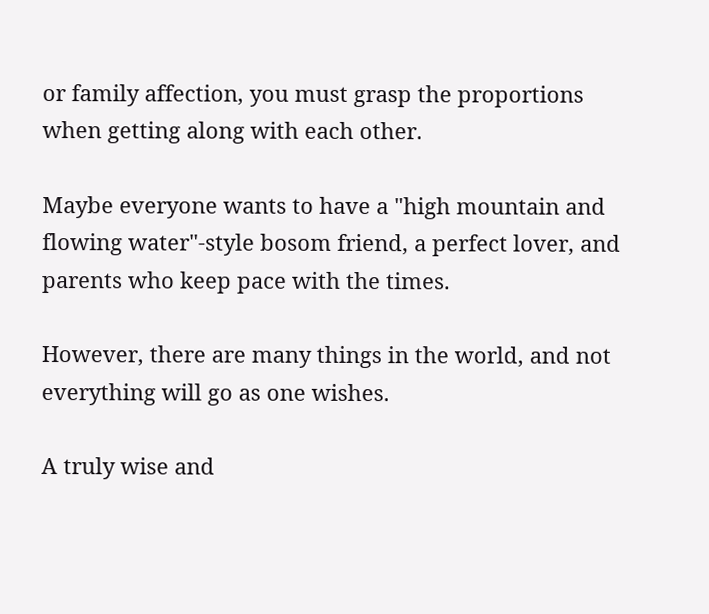or family affection, you must grasp the proportions when getting along with each other.

Maybe everyone wants to have a "high mountain and flowing water"-style bosom friend, a perfect lover, and parents who keep pace with the times.

However, there are many things in the world, and not everything will go as one wishes.

A truly wise and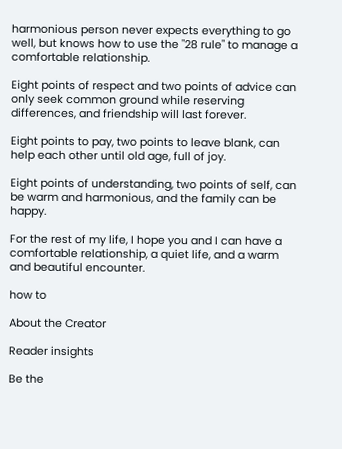harmonious person never expects everything to go well, but knows how to use the "28 rule" to manage a comfortable relationship.

Eight points of respect and two points of advice can only seek common ground while reserving differences, and friendship will last forever.

Eight points to pay, two points to leave blank, can help each other until old age, full of joy.

Eight points of understanding, two points of self, can be warm and harmonious, and the family can be happy.

For the rest of my life, I hope you and I can have a comfortable relationship, a quiet life, and a warm and beautiful encounter.

how to

About the Creator

Reader insights

Be the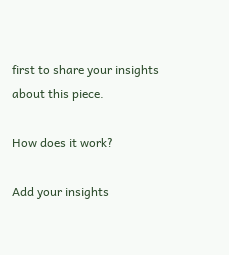first to share your insights about this piece.

How does it work?

Add your insights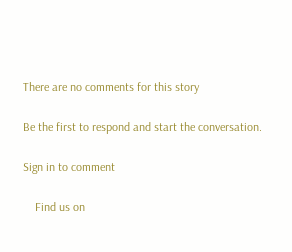There are no comments for this story

Be the first to respond and start the conversation.

Sign in to comment

    Find us on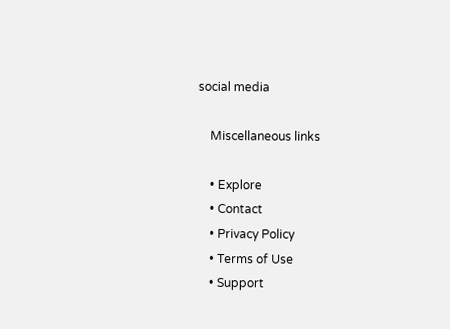social media

    Miscellaneous links

    • Explore
    • Contact
    • Privacy Policy
    • Terms of Use
    • Support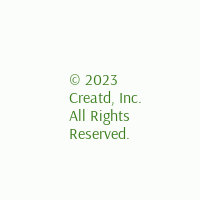© 2023 Creatd, Inc. All Rights Reserved.